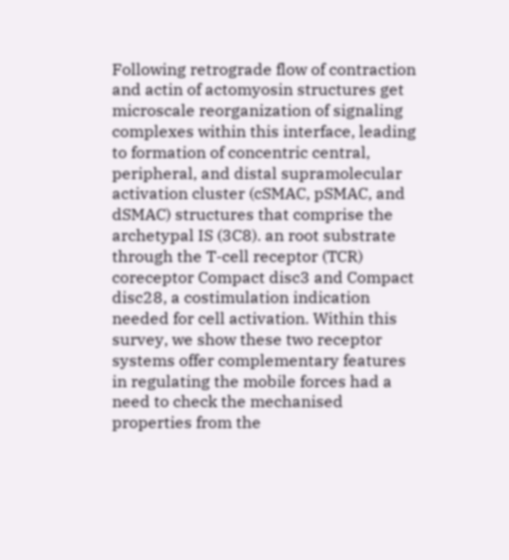Following retrograde flow of contraction and actin of actomyosin structures get microscale reorganization of signaling complexes within this interface, leading to formation of concentric central, peripheral, and distal supramolecular activation cluster (cSMAC, pSMAC, and dSMAC) structures that comprise the archetypal IS (3C8). an root substrate through the T-cell receptor (TCR) coreceptor Compact disc3 and Compact disc28, a costimulation indication needed for cell activation. Within this survey, we show these two receptor systems offer complementary features in regulating the mobile forces had a need to check the mechanised properties from the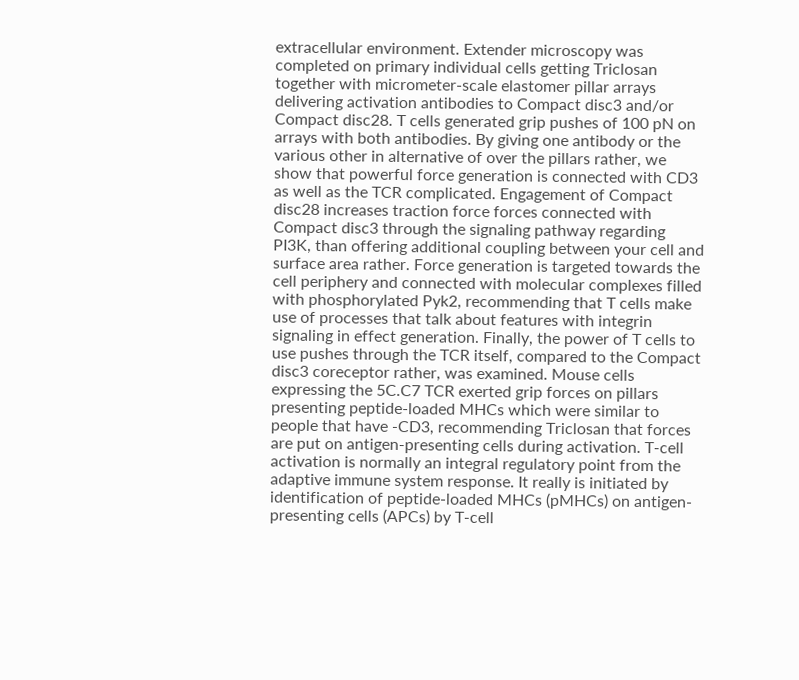extracellular environment. Extender microscopy was completed on primary individual cells getting Triclosan together with micrometer-scale elastomer pillar arrays delivering activation antibodies to Compact disc3 and/or Compact disc28. T cells generated grip pushes of 100 pN on arrays with both antibodies. By giving one antibody or the various other in alternative of over the pillars rather, we show that powerful force generation is connected with CD3 as well as the TCR complicated. Engagement of Compact disc28 increases traction force forces connected with Compact disc3 through the signaling pathway regarding PI3K, than offering additional coupling between your cell and surface area rather. Force generation is targeted towards the cell periphery and connected with molecular complexes filled with phosphorylated Pyk2, recommending that T cells make use of processes that talk about features with integrin signaling in effect generation. Finally, the power of T cells to use pushes through the TCR itself, compared to the Compact disc3 coreceptor rather, was examined. Mouse cells expressing the 5C.C7 TCR exerted grip forces on pillars presenting peptide-loaded MHCs which were similar to people that have -CD3, recommending Triclosan that forces are put on antigen-presenting cells during activation. T-cell activation is normally an integral regulatory point from the adaptive immune system response. It really is initiated by identification of peptide-loaded MHCs (pMHCs) on antigen-presenting cells (APCs) by T-cell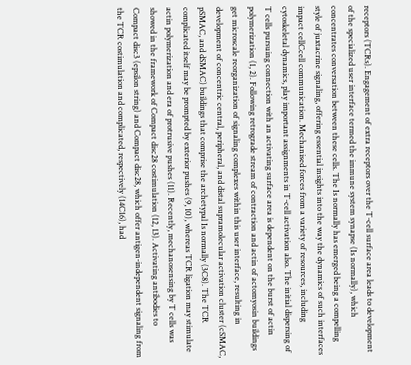receptors (TCRs). Engagement of extra receptors over the T-cell surface area leads to development of the specialized user interface termed the immune system synapse (Is normally), which concentrates conversation between these cells. The Is normally has emerged being a compelling style of juxtacrine signaling, offering essential insights into the way the dynamics of such interfaces impact cellCcell communication. Mechanised forces from a variety of resources, including cytoskeletal dynamics, play important assignments in T-cell activation also. The initial dispersing of T cells pursuing connection with an activating surface area is dependent on the burst of actin polymerization (1, 2). Following retrograde stream of contraction and actin of actomyosin buildings get microscale reorganization of signaling complexes within this user interface, resulting in development of concentric central, peripheral, and distal supramolecular activation cluster (cSMAC, pSMAC, and dSMAC) buildings that comprise the archetypal Is normally (3C8). The TCR complicated itself may be prompted by exterior pushes (9, 10), whereas TCR ligation may stimulate actin polymerization and era of protrusive pushes (11). Recently, mechanosensing by T cells was showed in the framework of Compact disc28 costimulation (12, 13). Activating antibodies to Compact disc3 (epsilon string) and Compact disc28, which offer antigen-independent signaling from the TCR costimulation and complicated, respectively (14C16), had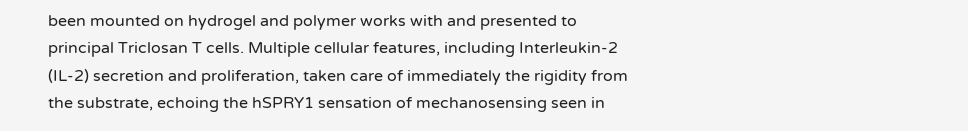been mounted on hydrogel and polymer works with and presented to principal Triclosan T cells. Multiple cellular features, including Interleukin-2 (IL-2) secretion and proliferation, taken care of immediately the rigidity from the substrate, echoing the hSPRY1 sensation of mechanosensing seen in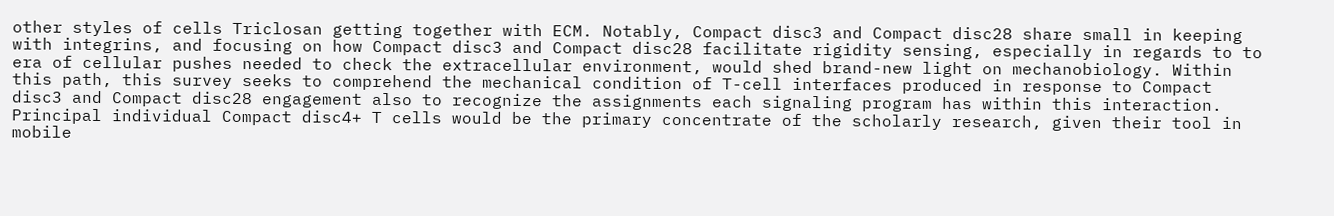other styles of cells Triclosan getting together with ECM. Notably, Compact disc3 and Compact disc28 share small in keeping with integrins, and focusing on how Compact disc3 and Compact disc28 facilitate rigidity sensing, especially in regards to to era of cellular pushes needed to check the extracellular environment, would shed brand-new light on mechanobiology. Within this path, this survey seeks to comprehend the mechanical condition of T-cell interfaces produced in response to Compact disc3 and Compact disc28 engagement also to recognize the assignments each signaling program has within this interaction. Principal individual Compact disc4+ T cells would be the primary concentrate of the scholarly research, given their tool in mobile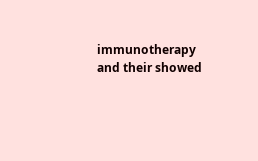immunotherapy and their showed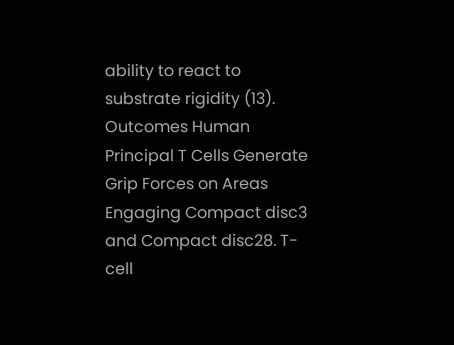ability to react to substrate rigidity (13). Outcomes Human Principal T Cells Generate Grip Forces on Areas Engaging Compact disc3 and Compact disc28. T-cell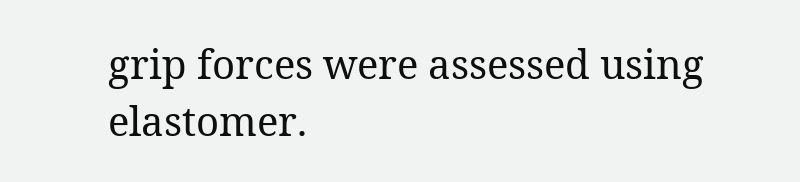grip forces were assessed using elastomer.